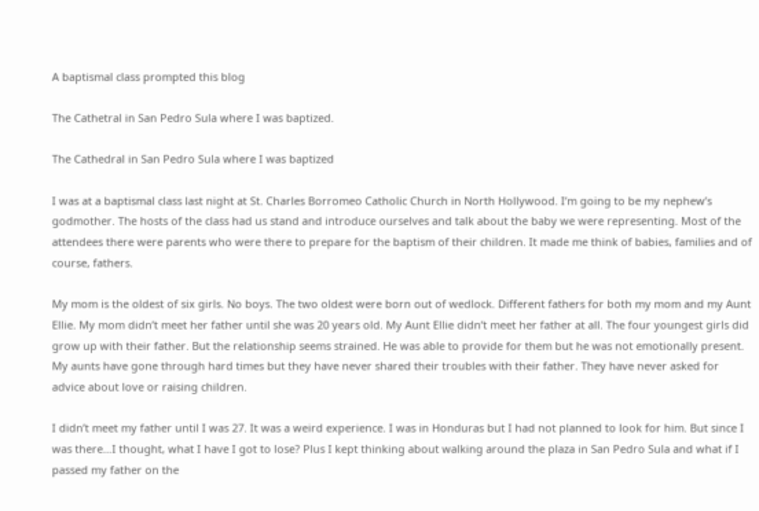A baptismal class prompted this blog

The Cathetral in San Pedro Sula where I was baptized.

The Cathedral in San Pedro Sula where I was baptized

I was at a baptismal class last night at St. Charles Borromeo Catholic Church in North Hollywood. I’m going to be my nephew’s godmother. The hosts of the class had us stand and introduce ourselves and talk about the baby we were representing. Most of the attendees there were parents who were there to prepare for the baptism of their children. It made me think of babies, families and of course, fathers.

My mom is the oldest of six girls. No boys. The two oldest were born out of wedlock. Different fathers for both my mom and my Aunt Ellie. My mom didn’t meet her father until she was 20 years old. My Aunt Ellie didn’t meet her father at all. The four youngest girls did grow up with their father. But the relationship seems strained. He was able to provide for them but he was not emotionally present. My aunts have gone through hard times but they have never shared their troubles with their father. They have never asked for advice about love or raising children.

I didn’t meet my father until I was 27. It was a weird experience. I was in Honduras but I had not planned to look for him. But since I was there…I thought, what I have I got to lose? Plus I kept thinking about walking around the plaza in San Pedro Sula and what if I passed my father on the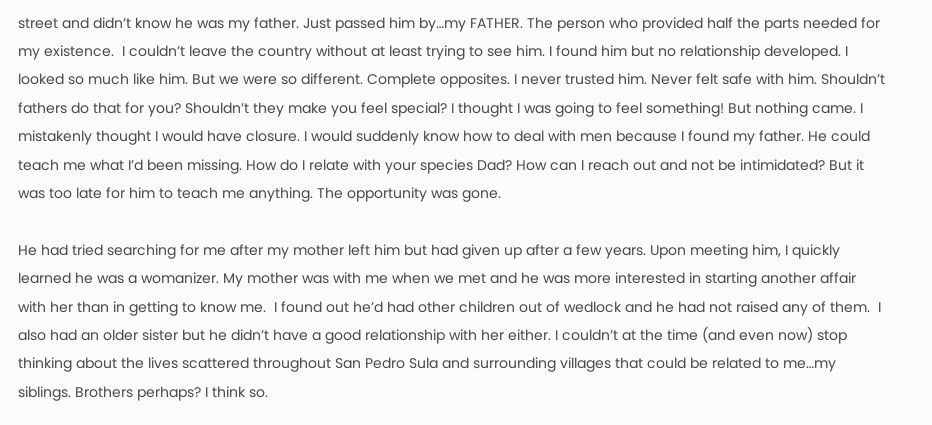street and didn’t know he was my father. Just passed him by…my FATHER. The person who provided half the parts needed for my existence.  I couldn’t leave the country without at least trying to see him. I found him but no relationship developed. I looked so much like him. But we were so different. Complete opposites. I never trusted him. Never felt safe with him. Shouldn’t fathers do that for you? Shouldn’t they make you feel special? I thought I was going to feel something! But nothing came. I mistakenly thought I would have closure. I would suddenly know how to deal with men because I found my father. He could teach me what I’d been missing. How do I relate with your species Dad? How can I reach out and not be intimidated? But it was too late for him to teach me anything. The opportunity was gone.

He had tried searching for me after my mother left him but had given up after a few years. Upon meeting him, I quickly learned he was a womanizer. My mother was with me when we met and he was more interested in starting another affair with her than in getting to know me.  I found out he’d had other children out of wedlock and he had not raised any of them.  I also had an older sister but he didn’t have a good relationship with her either. I couldn’t at the time (and even now) stop thinking about the lives scattered throughout San Pedro Sula and surrounding villages that could be related to me…my siblings. Brothers perhaps? I think so.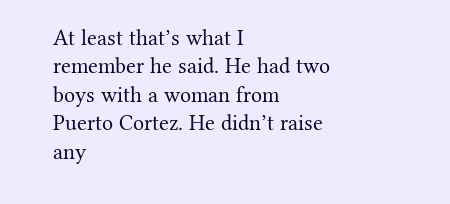At least that’s what I remember he said. He had two boys with a woman from Puerto Cortez. He didn’t raise any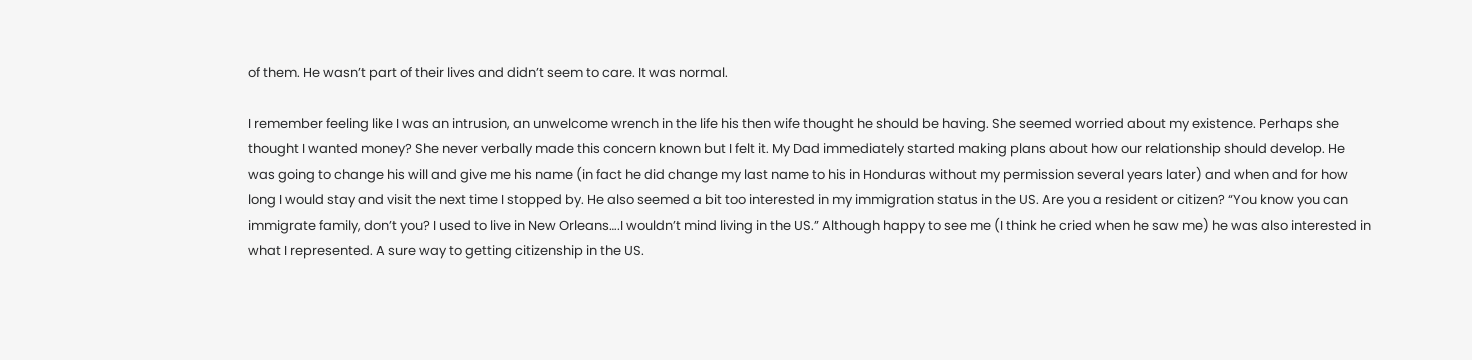of them. He wasn’t part of their lives and didn’t seem to care. It was normal.

I remember feeling like I was an intrusion, an unwelcome wrench in the life his then wife thought he should be having. She seemed worried about my existence. Perhaps she thought I wanted money? She never verbally made this concern known but I felt it. My Dad immediately started making plans about how our relationship should develop. He was going to change his will and give me his name (in fact he did change my last name to his in Honduras without my permission several years later) and when and for how long I would stay and visit the next time I stopped by. He also seemed a bit too interested in my immigration status in the US. Are you a resident or citizen? “You know you can immigrate family, don’t you? I used to live in New Orleans….I wouldn’t mind living in the US.” Although happy to see me (I think he cried when he saw me) he was also interested in what I represented. A sure way to getting citizenship in the US.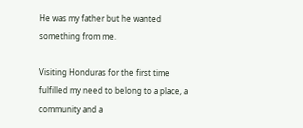He was my father but he wanted something from me.

Visiting Honduras for the first time fulfilled my need to belong to a place, a community and a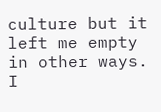culture but it left me empty in other ways. I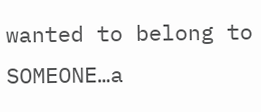wanted to belong to SOMEONE…a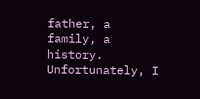father, a family, a history. Unfortunately, I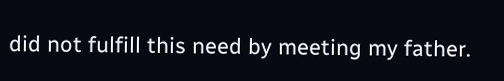did not fulfill this need by meeting my father.